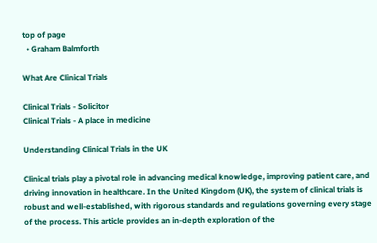top of page
  • Graham Balmforth

What Are Clinical Trials

Clinical Trials - Solicitor
Clinical Trials - A place in medicine

Understanding Clinical Trials in the UK

Clinical trials play a pivotal role in advancing medical knowledge, improving patient care, and driving innovation in healthcare. In the United Kingdom (UK), the system of clinical trials is robust and well-established, with rigorous standards and regulations governing every stage of the process. This article provides an in-depth exploration of the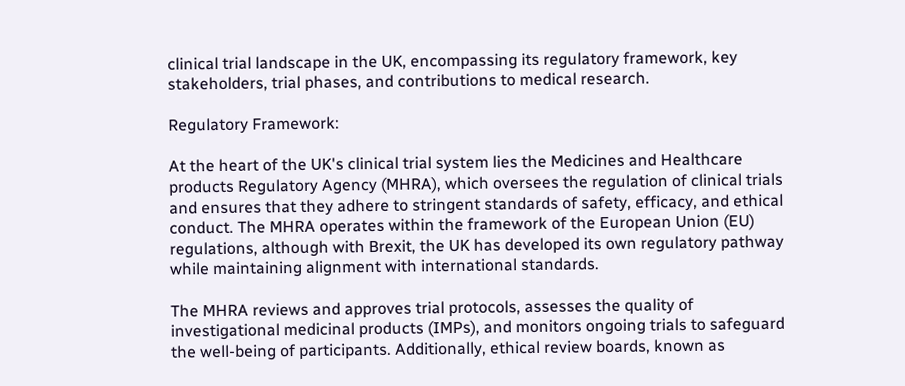clinical trial landscape in the UK, encompassing its regulatory framework, key stakeholders, trial phases, and contributions to medical research.

Regulatory Framework:

At the heart of the UK's clinical trial system lies the Medicines and Healthcare products Regulatory Agency (MHRA), which oversees the regulation of clinical trials and ensures that they adhere to stringent standards of safety, efficacy, and ethical conduct. The MHRA operates within the framework of the European Union (EU) regulations, although with Brexit, the UK has developed its own regulatory pathway while maintaining alignment with international standards.

The MHRA reviews and approves trial protocols, assesses the quality of investigational medicinal products (IMPs), and monitors ongoing trials to safeguard the well-being of participants. Additionally, ethical review boards, known as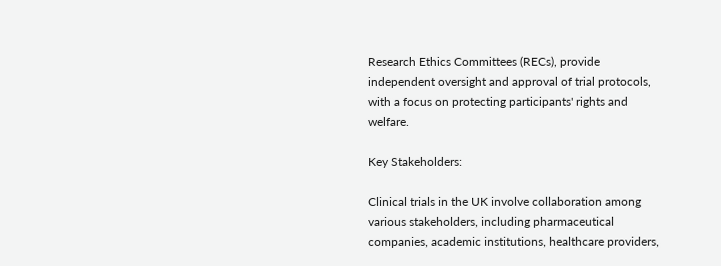Research Ethics Committees (RECs), provide independent oversight and approval of trial protocols, with a focus on protecting participants' rights and welfare.

Key Stakeholders:

Clinical trials in the UK involve collaboration among various stakeholders, including pharmaceutical companies, academic institutions, healthcare providers,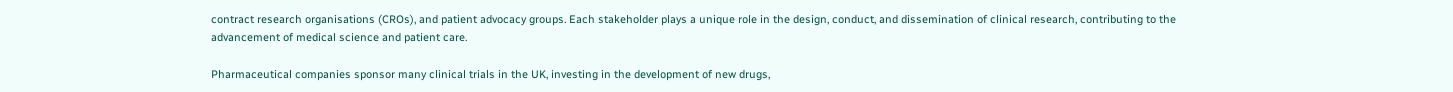contract research organisations (CROs), and patient advocacy groups. Each stakeholder plays a unique role in the design, conduct, and dissemination of clinical research, contributing to the advancement of medical science and patient care.

Pharmaceutical companies sponsor many clinical trials in the UK, investing in the development of new drugs,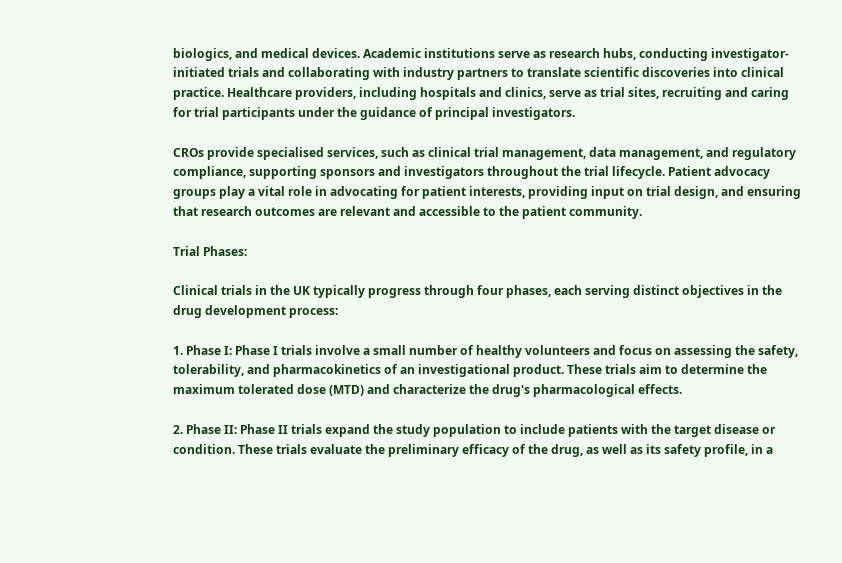biologics, and medical devices. Academic institutions serve as research hubs, conducting investigator-initiated trials and collaborating with industry partners to translate scientific discoveries into clinical practice. Healthcare providers, including hospitals and clinics, serve as trial sites, recruiting and caring for trial participants under the guidance of principal investigators.

CROs provide specialised services, such as clinical trial management, data management, and regulatory compliance, supporting sponsors and investigators throughout the trial lifecycle. Patient advocacy groups play a vital role in advocating for patient interests, providing input on trial design, and ensuring that research outcomes are relevant and accessible to the patient community.

Trial Phases:

Clinical trials in the UK typically progress through four phases, each serving distinct objectives in the drug development process:

1. Phase I: Phase I trials involve a small number of healthy volunteers and focus on assessing the safety, tolerability, and pharmacokinetics of an investigational product. These trials aim to determine the maximum tolerated dose (MTD) and characterize the drug's pharmacological effects.

2. Phase II: Phase II trials expand the study population to include patients with the target disease or condition. These trials evaluate the preliminary efficacy of the drug, as well as its safety profile, in a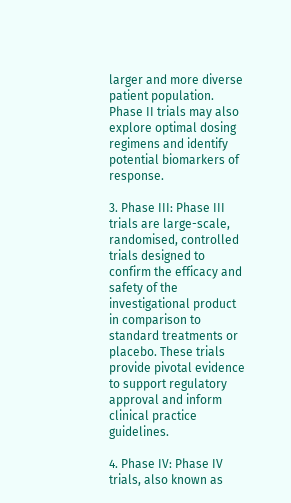larger and more diverse patient population. Phase II trials may also explore optimal dosing regimens and identify potential biomarkers of response.

3. Phase III: Phase III trials are large-scale, randomised, controlled trials designed to confirm the efficacy and safety of the investigational product in comparison to standard treatments or placebo. These trials provide pivotal evidence to support regulatory approval and inform clinical practice guidelines.

4. Phase IV: Phase IV trials, also known as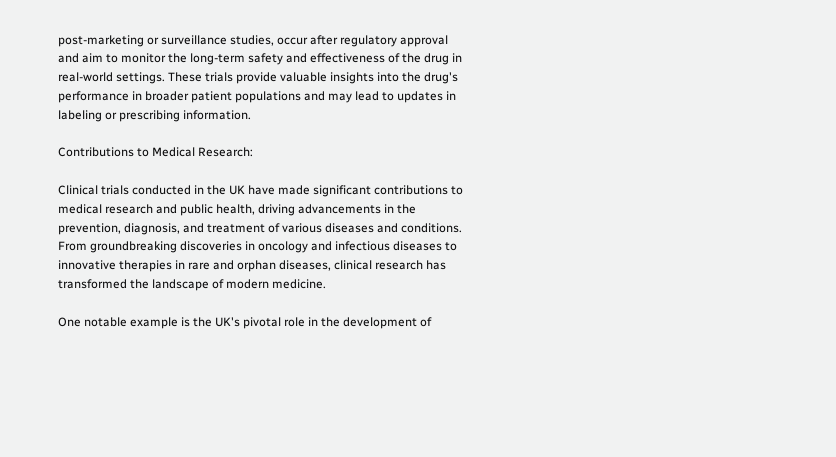post-marketing or surveillance studies, occur after regulatory approval and aim to monitor the long-term safety and effectiveness of the drug in real-world settings. These trials provide valuable insights into the drug's performance in broader patient populations and may lead to updates in labeling or prescribing information.

Contributions to Medical Research:

Clinical trials conducted in the UK have made significant contributions to medical research and public health, driving advancements in the prevention, diagnosis, and treatment of various diseases and conditions. From groundbreaking discoveries in oncology and infectious diseases to innovative therapies in rare and orphan diseases, clinical research has transformed the landscape of modern medicine.

One notable example is the UK's pivotal role in the development of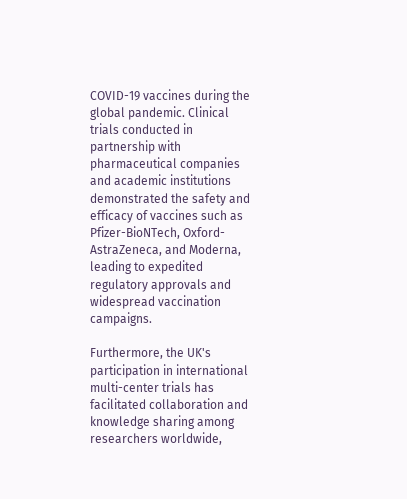COVID-19 vaccines during the global pandemic. Clinical trials conducted in partnership with pharmaceutical companies and academic institutions demonstrated the safety and efficacy of vaccines such as Pfizer-BioNTech, Oxford-AstraZeneca, and Moderna, leading to expedited regulatory approvals and widespread vaccination campaigns.

Furthermore, the UK's participation in international multi-center trials has facilitated collaboration and knowledge sharing among researchers worldwide,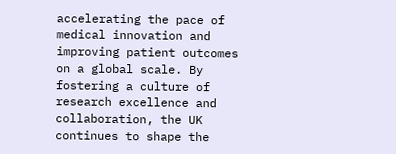accelerating the pace of medical innovation and improving patient outcomes on a global scale. By fostering a culture of research excellence and collaboration, the UK continues to shape the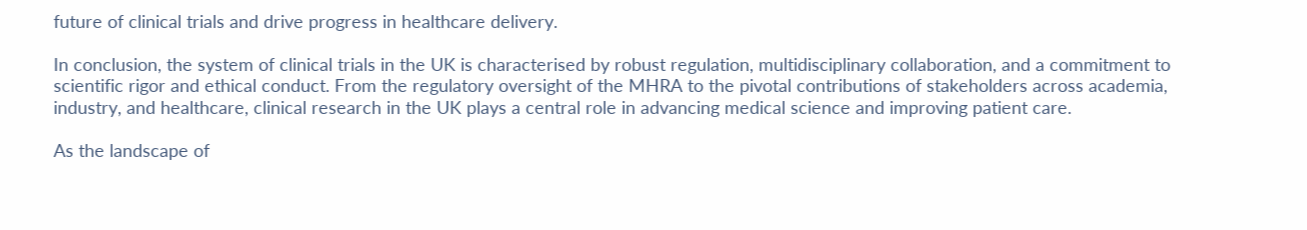future of clinical trials and drive progress in healthcare delivery.

In conclusion, the system of clinical trials in the UK is characterised by robust regulation, multidisciplinary collaboration, and a commitment to scientific rigor and ethical conduct. From the regulatory oversight of the MHRA to the pivotal contributions of stakeholders across academia, industry, and healthcare, clinical research in the UK plays a central role in advancing medical science and improving patient care.

As the landscape of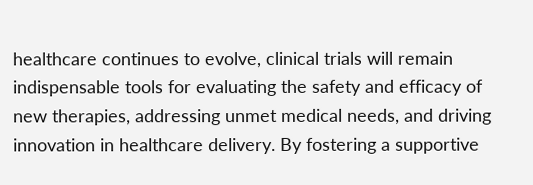healthcare continues to evolve, clinical trials will remain indispensable tools for evaluating the safety and efficacy of new therapies, addressing unmet medical needs, and driving innovation in healthcare delivery. By fostering a supportive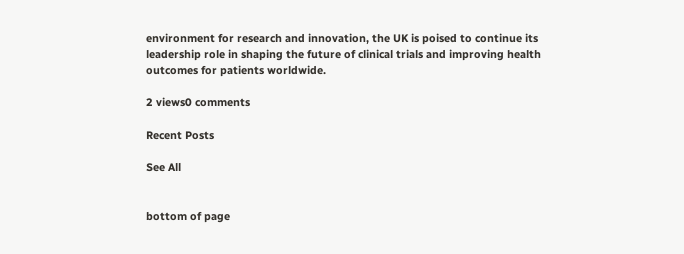environment for research and innovation, the UK is poised to continue its leadership role in shaping the future of clinical trials and improving health outcomes for patients worldwide.

2 views0 comments

Recent Posts

See All


bottom of page